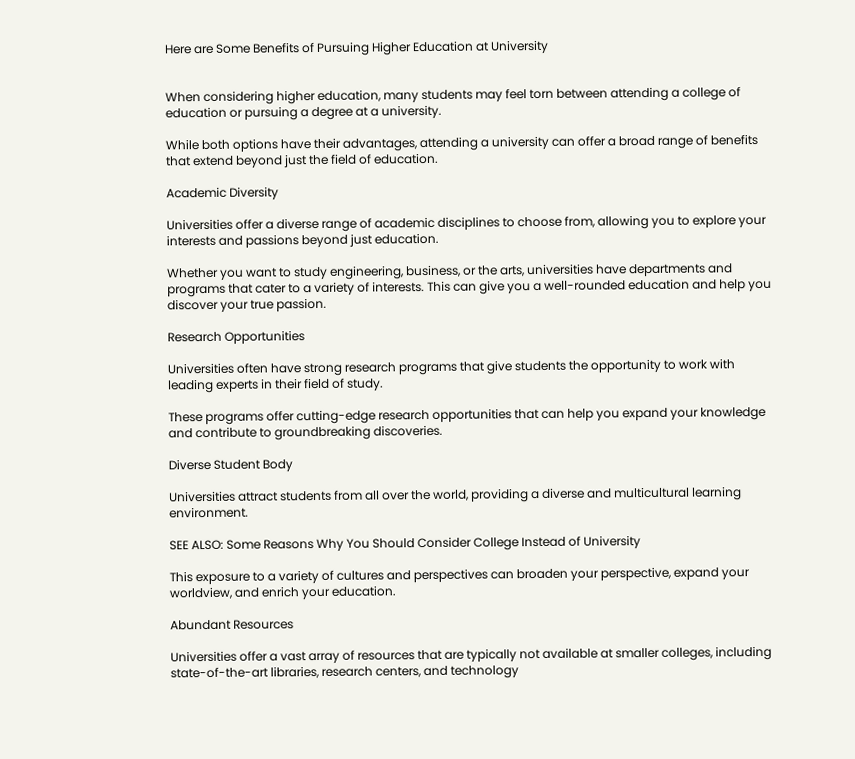Here are Some Benefits of Pursuing Higher Education at University


When considering higher education, many students may feel torn between attending a college of education or pursuing a degree at a university.

While both options have their advantages, attending a university can offer a broad range of benefits that extend beyond just the field of education.

Academic Diversity

Universities offer a diverse range of academic disciplines to choose from, allowing you to explore your interests and passions beyond just education.

Whether you want to study engineering, business, or the arts, universities have departments and programs that cater to a variety of interests. This can give you a well-rounded education and help you discover your true passion.

Research Opportunities

Universities often have strong research programs that give students the opportunity to work with leading experts in their field of study.

These programs offer cutting-edge research opportunities that can help you expand your knowledge and contribute to groundbreaking discoveries.

Diverse Student Body

Universities attract students from all over the world, providing a diverse and multicultural learning environment.

SEE ALSO: Some Reasons Why You Should Consider College Instead of University

This exposure to a variety of cultures and perspectives can broaden your perspective, expand your worldview, and enrich your education.

Abundant Resources

Universities offer a vast array of resources that are typically not available at smaller colleges, including state-of-the-art libraries, research centers, and technology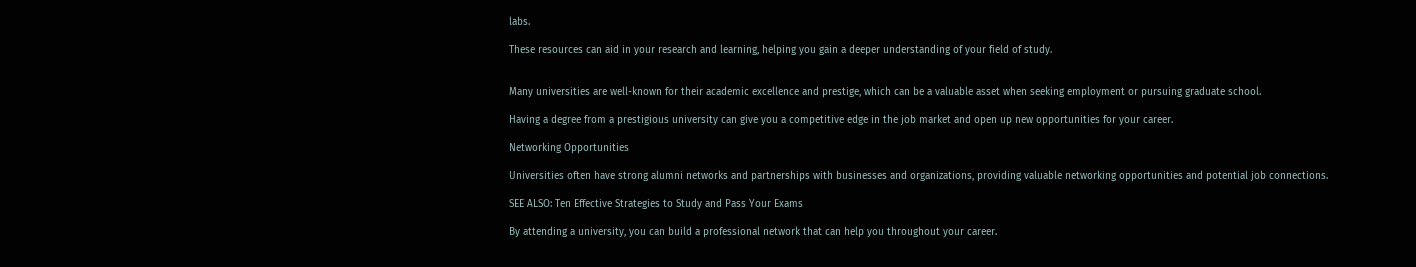labs.

These resources can aid in your research and learning, helping you gain a deeper understanding of your field of study.


Many universities are well-known for their academic excellence and prestige, which can be a valuable asset when seeking employment or pursuing graduate school.

Having a degree from a prestigious university can give you a competitive edge in the job market and open up new opportunities for your career.

Networking Opportunities

Universities often have strong alumni networks and partnerships with businesses and organizations, providing valuable networking opportunities and potential job connections.

SEE ALSO: Ten Effective Strategies to Study and Pass Your Exams

By attending a university, you can build a professional network that can help you throughout your career.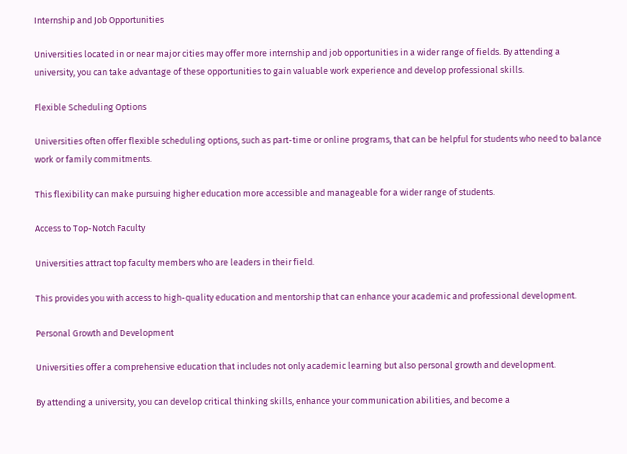Internship and Job Opportunities

Universities located in or near major cities may offer more internship and job opportunities in a wider range of fields. By attending a university, you can take advantage of these opportunities to gain valuable work experience and develop professional skills.

Flexible Scheduling Options

Universities often offer flexible scheduling options, such as part-time or online programs, that can be helpful for students who need to balance work or family commitments.

This flexibility can make pursuing higher education more accessible and manageable for a wider range of students.

Access to Top-Notch Faculty

Universities attract top faculty members who are leaders in their field.

This provides you with access to high-quality education and mentorship that can enhance your academic and professional development.

Personal Growth and Development

Universities offer a comprehensive education that includes not only academic learning but also personal growth and development.

By attending a university, you can develop critical thinking skills, enhance your communication abilities, and become a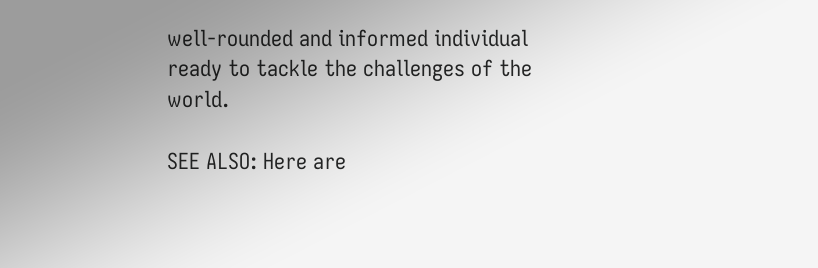well-rounded and informed individual ready to tackle the challenges of the world.

SEE ALSO: Here are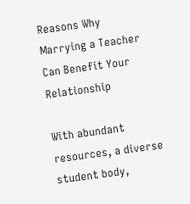Reasons Why Marrying a Teacher Can Benefit Your Relationship

With abundant resources, a diverse student body,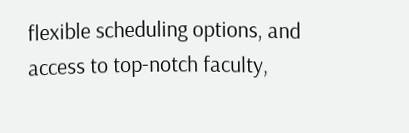flexible scheduling options, and access to top-notch faculty,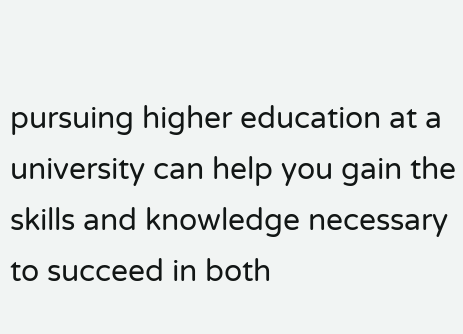pursuing higher education at a university can help you gain the skills and knowledge necessary to succeed in both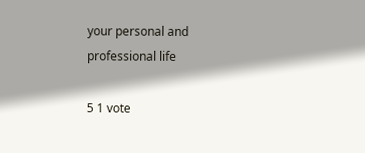your personal and professional life

5 1 vote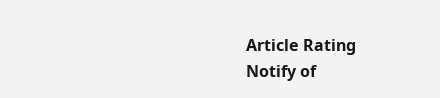Article Rating
Notify of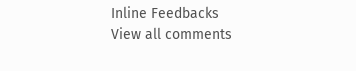Inline Feedbacks
View all comments